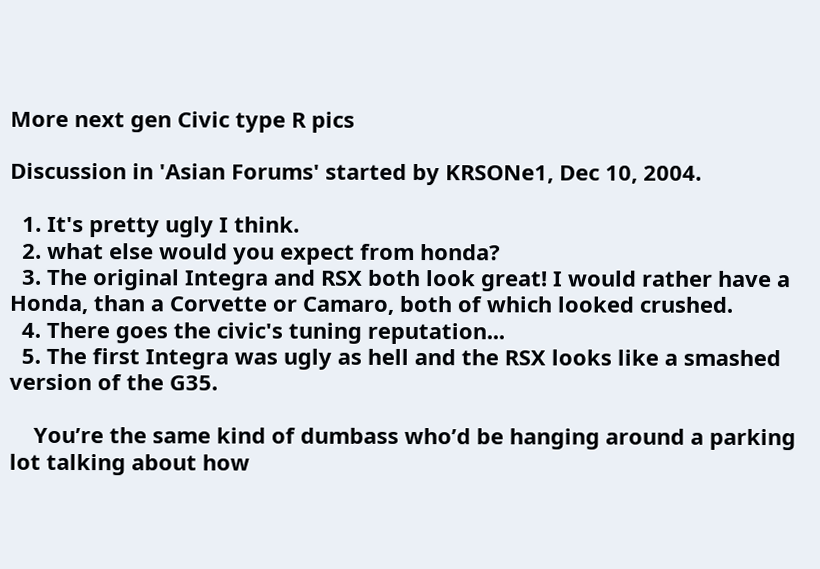More next gen Civic type R pics

Discussion in 'Asian Forums' started by KRSONe1, Dec 10, 2004.

  1. It's pretty ugly I think.
  2. what else would you expect from honda?
  3. The original Integra and RSX both look great! I would rather have a Honda, than a Corvette or Camaro, both of which looked crushed.
  4. There goes the civic's tuning reputation...
  5. The first Integra was ugly as hell and the RSX looks like a smashed version of the G35.

    You’re the same kind of dumbass who’d be hanging around a parking lot talking about how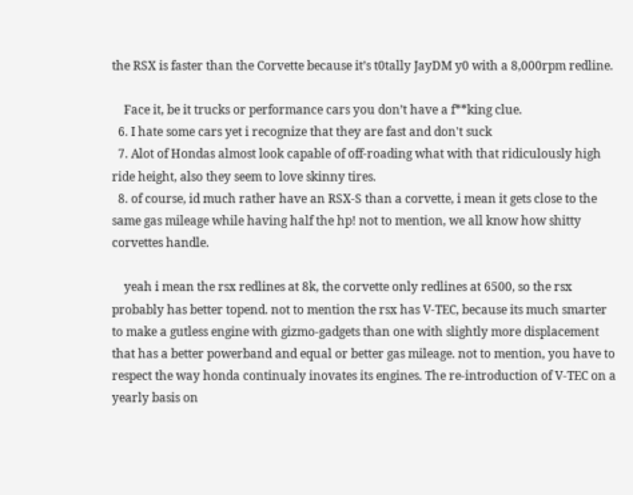the RSX is faster than the Corvette because it’s t0tally JayDM y0 with a 8,000rpm redline.

    Face it, be it trucks or performance cars you don’t have a f**king clue.
  6. I hate some cars yet i recognize that they are fast and don't suck
  7. Alot of Hondas almost look capable of off-roading what with that ridiculously high ride height, also they seem to love skinny tires.
  8. of course, id much rather have an RSX-S than a corvette, i mean it gets close to the same gas mileage while having half the hp! not to mention, we all know how shitty corvettes handle.

    yeah i mean the rsx redlines at 8k, the corvette only redlines at 6500, so the rsx probably has better topend. not to mention the rsx has V-TEC, because its much smarter to make a gutless engine with gizmo-gadgets than one with slightly more displacement that has a better powerband and equal or better gas mileage. not to mention, you have to respect the way honda continualy inovates its engines. The re-introduction of V-TEC on a yearly basis on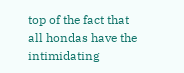top of the fact that all hondas have the intimidating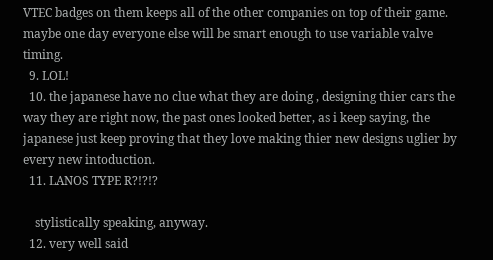VTEC badges on them keeps all of the other companies on top of their game. maybe one day everyone else will be smart enough to use variable valve timing.
  9. LOL!
  10. the japanese have no clue what they are doing , designing thier cars the way they are right now, the past ones looked better, as i keep saying, the japanese just keep proving that they love making thier new designs uglier by every new intoduction.
  11. LANOS TYPE R?!?!?

    stylistically speaking, anyway.
  12. very well said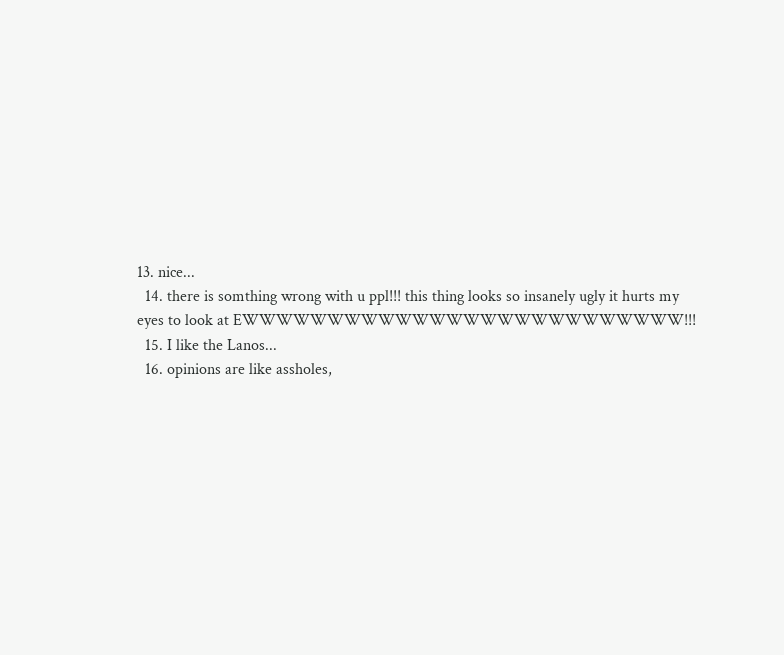13. nice...
  14. there is somthing wrong with u ppl!!! this thing looks so insanely ugly it hurts my eyes to look at EWWWWWWWWWWWWWWWWWWWWWWWWWW!!!
  15. I like the Lanos...
  16. opinions are like assholes,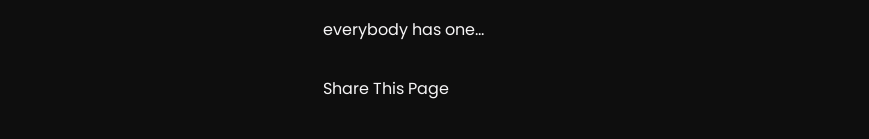everybody has one...

Share This Page